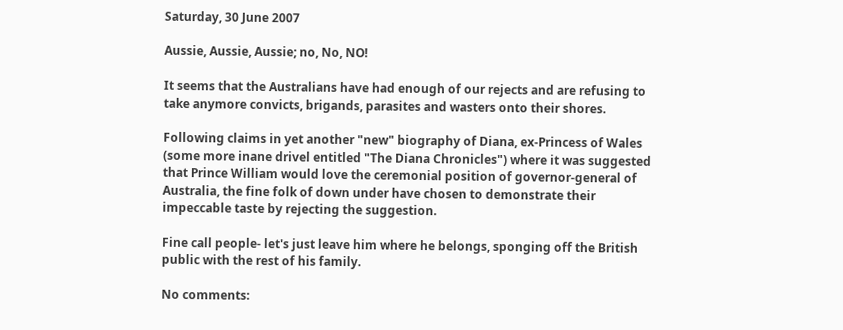Saturday, 30 June 2007

Aussie, Aussie, Aussie; no, No, NO!

It seems that the Australians have had enough of our rejects and are refusing to take anymore convicts, brigands, parasites and wasters onto their shores.

Following claims in yet another "new" biography of Diana, ex-Princess of Wales (some more inane drivel entitled "The Diana Chronicles") where it was suggested that Prince William would love the ceremonial position of governor-general of Australia, the fine folk of down under have chosen to demonstrate their impeccable taste by rejecting the suggestion.

Fine call people- let's just leave him where he belongs, sponging off the British public with the rest of his family.

No comments: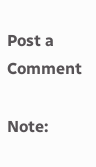Post a Comment

Note: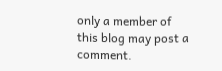only a member of this blog may post a comment.